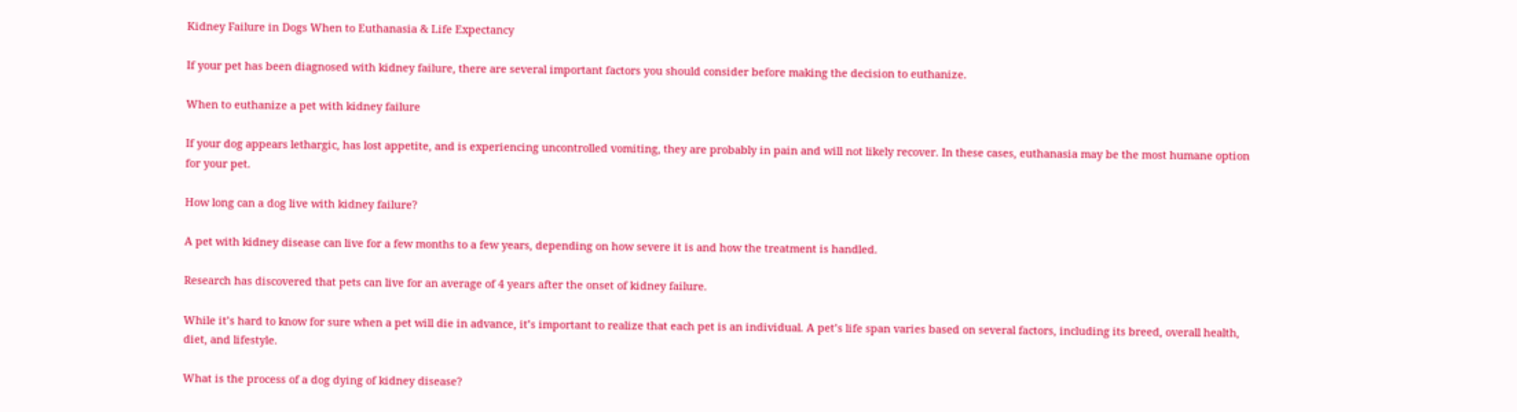Kidney Failure in Dogs When to Euthanasia & Life Expectancy

If your pet has been diagnosed with kidney failure, there are several important factors you should consider before making the decision to euthanize.

When to euthanize a pet with kidney failure

If your dog appears lethargic, has lost appetite, and is experiencing uncontrolled vomiting, they are probably in pain and will not likely recover. In these cases, euthanasia may be the most humane option for your pet.

How long can a dog live with kidney failure?

A pet with kidney disease can live for a few months to a few years, depending on how severe it is and how the treatment is handled.

Research has discovered that pets can live for an average of 4 years after the onset of kidney failure.

While it’s hard to know for sure when a pet will die in advance, it’s important to realize that each pet is an individual. A pet’s life span varies based on several factors, including its breed, overall health, diet, and lifestyle.

What is the process of a dog dying of kidney disease?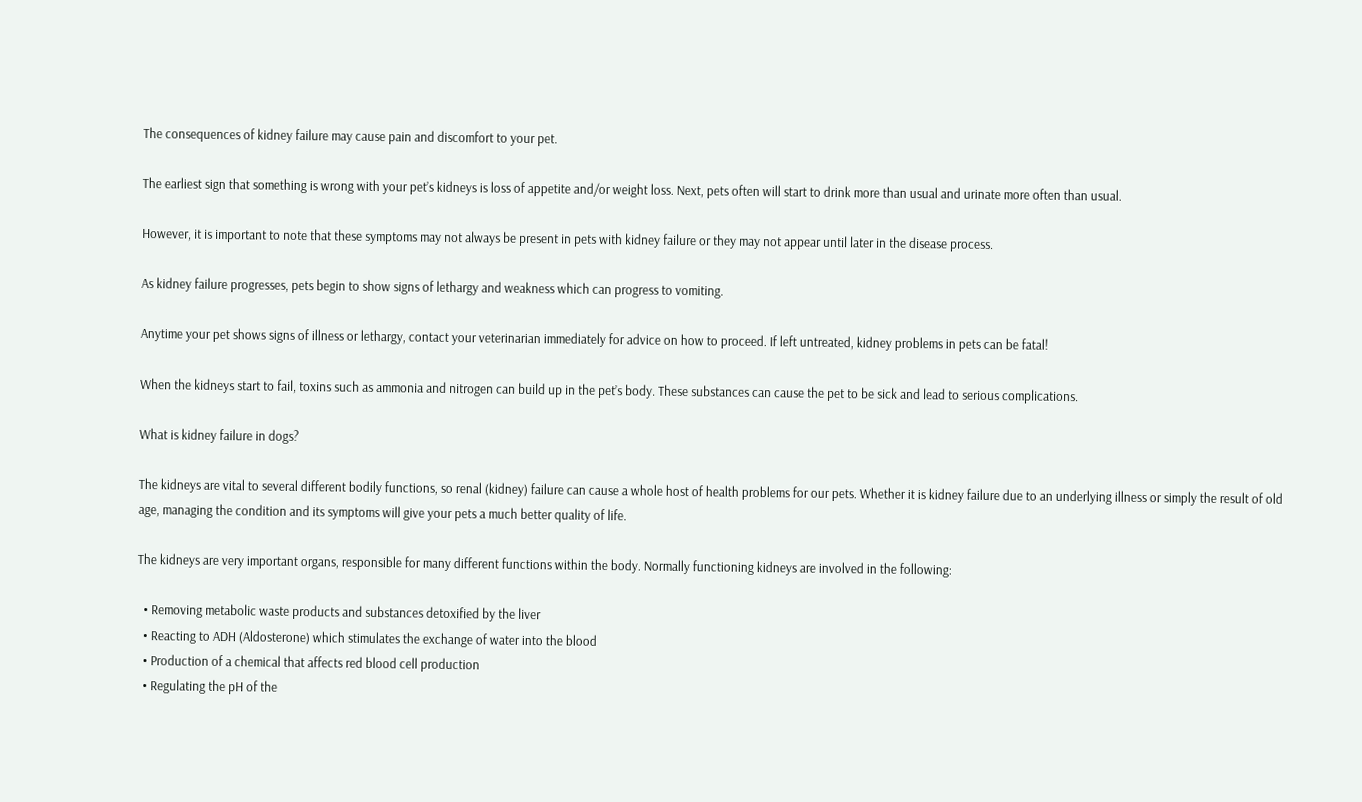The consequences of kidney failure may cause pain and discomfort to your pet.

The earliest sign that something is wrong with your pet’s kidneys is loss of appetite and/or weight loss. Next, pets often will start to drink more than usual and urinate more often than usual.

However, it is important to note that these symptoms may not always be present in pets with kidney failure or they may not appear until later in the disease process.

As kidney failure progresses, pets begin to show signs of lethargy and weakness which can progress to vomiting.

Anytime your pet shows signs of illness or lethargy, contact your veterinarian immediately for advice on how to proceed. If left untreated, kidney problems in pets can be fatal!

When the kidneys start to fail, toxins such as ammonia and nitrogen can build up in the pet’s body. These substances can cause the pet to be sick and lead to serious complications.

What is kidney failure in dogs?

The kidneys are vital to several different bodily functions, so renal (kidney) failure can cause a whole host of health problems for our pets. Whether it is kidney failure due to an underlying illness or simply the result of old age, managing the condition and its symptoms will give your pets a much better quality of life.

The kidneys are very important organs, responsible for many different functions within the body. Normally functioning kidneys are involved in the following:

  • Removing metabolic waste products and substances detoxified by the liver
  • Reacting to ADH (Aldosterone) which stimulates the exchange of water into the blood
  • Production of a chemical that affects red blood cell production
  • Regulating the pH of the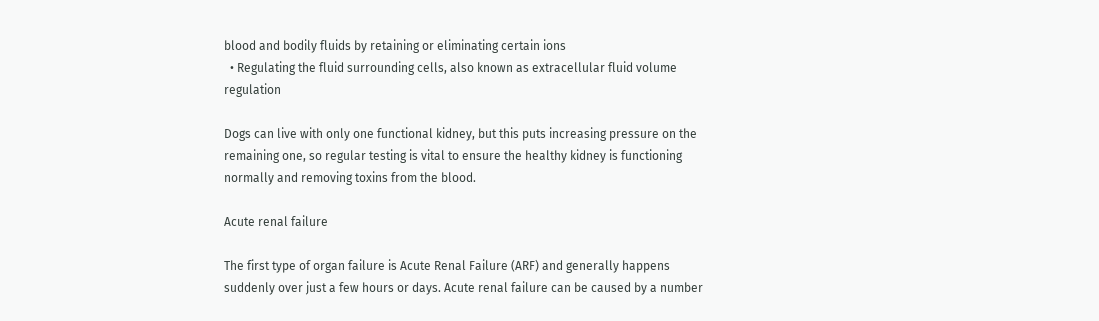blood and bodily fluids by retaining or eliminating certain ions
  • Regulating the fluid surrounding cells, also known as extracellular fluid volume regulation

Dogs can live with only one functional kidney, but this puts increasing pressure on the remaining one, so regular testing is vital to ensure the healthy kidney is functioning normally and removing toxins from the blood.

Acute renal failure

The first type of organ failure is Acute Renal Failure (ARF) and generally happens suddenly over just a few hours or days. Acute renal failure can be caused by a number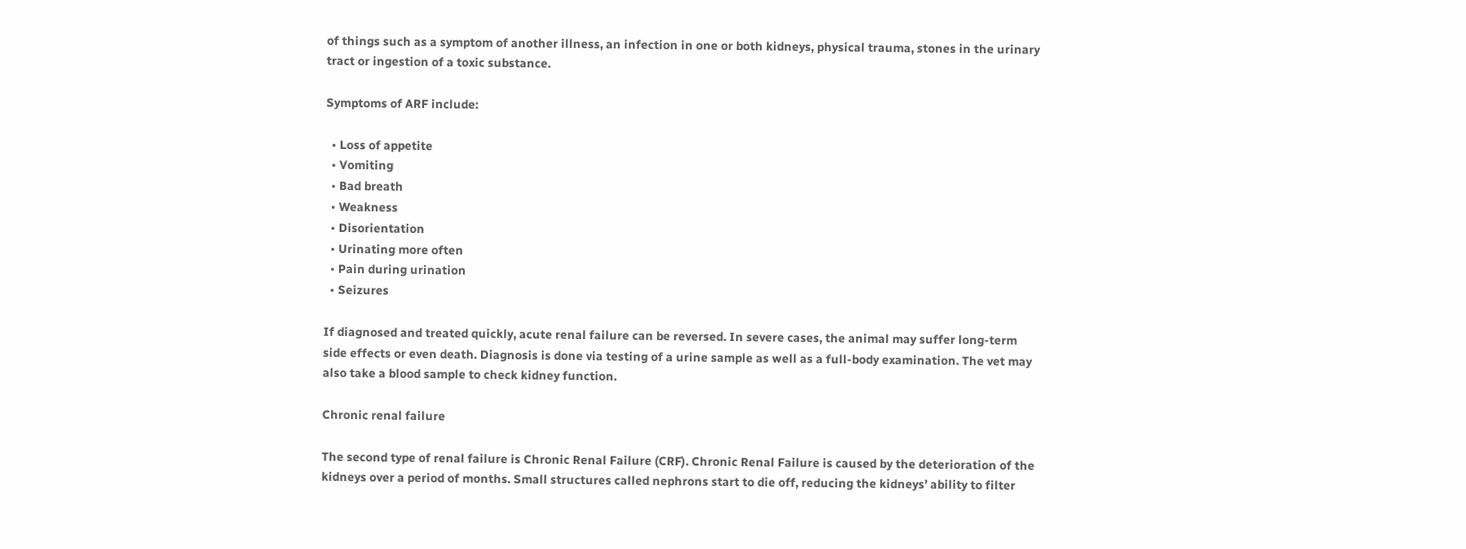of things such as a symptom of another illness, an infection in one or both kidneys, physical trauma, stones in the urinary tract or ingestion of a toxic substance.

Symptoms of ARF include:

  • Loss of appetite
  • Vomiting
  • Bad breath
  • Weakness
  • Disorientation
  • Urinating more often
  • Pain during urination
  • Seizures

If diagnosed and treated quickly, acute renal failure can be reversed. In severe cases, the animal may suffer long-term side effects or even death. Diagnosis is done via testing of a urine sample as well as a full-body examination. The vet may also take a blood sample to check kidney function.

Chronic renal failure

The second type of renal failure is Chronic Renal Failure (CRF). Chronic Renal Failure is caused by the deterioration of the kidneys over a period of months. Small structures called nephrons start to die off, reducing the kidneys’ ability to filter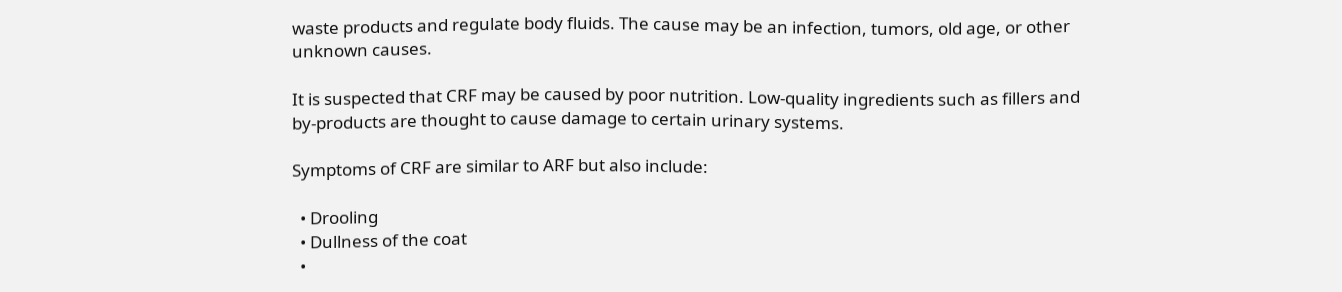waste products and regulate body fluids. The cause may be an infection, tumors, old age, or other unknown causes.

It is suspected that CRF may be caused by poor nutrition. Low-quality ingredients such as fillers and by-products are thought to cause damage to certain urinary systems.

Symptoms of CRF are similar to ARF but also include:

  • Drooling
  • Dullness of the coat
  •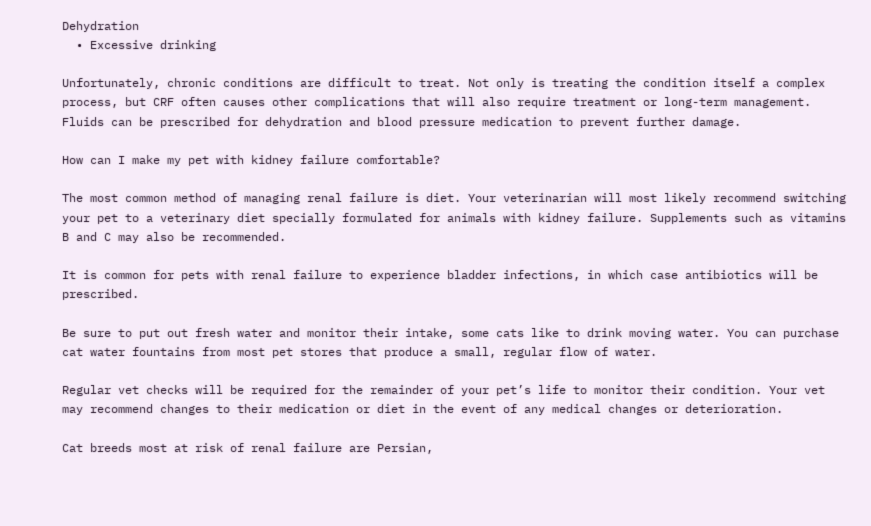Dehydration
  • Excessive drinking

Unfortunately, chronic conditions are difficult to treat. Not only is treating the condition itself a complex process, but CRF often causes other complications that will also require treatment or long-term management. Fluids can be prescribed for dehydration and blood pressure medication to prevent further damage.

How can I make my pet with kidney failure comfortable?

The most common method of managing renal failure is diet. Your veterinarian will most likely recommend switching your pet to a veterinary diet specially formulated for animals with kidney failure. Supplements such as vitamins B and C may also be recommended.

It is common for pets with renal failure to experience bladder infections, in which case antibiotics will be prescribed.

Be sure to put out fresh water and monitor their intake, some cats like to drink moving water. You can purchase cat water fountains from most pet stores that produce a small, regular flow of water.

Regular vet checks will be required for the remainder of your pet’s life to monitor their condition. Your vet may recommend changes to their medication or diet in the event of any medical changes or deterioration.

Cat breeds most at risk of renal failure are Persian,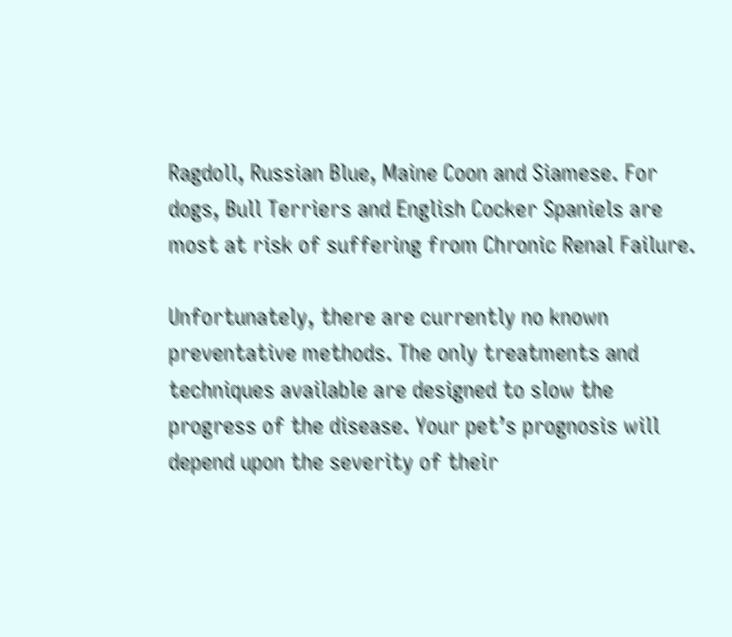Ragdoll, Russian Blue, Maine Coon and Siamese. For dogs, Bull Terriers and English Cocker Spaniels are most at risk of suffering from Chronic Renal Failure.

Unfortunately, there are currently no known preventative methods. The only treatments and techniques available are designed to slow the progress of the disease. Your pet’s prognosis will depend upon the severity of their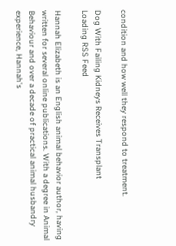condition and how well they respond to treatment.

Dog With Failing Kidneys Receives Transplant
Loading RSS Feed

Hannah Elizabeth is an English animal behavior author, having written for several online publications. With a degree in Animal Behaviour and over a decade of practical animal husbandry experience, Hannah's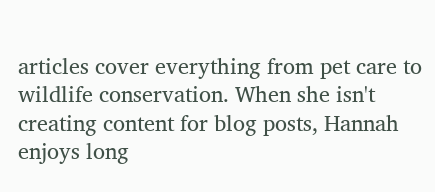articles cover everything from pet care to wildlife conservation. When she isn't creating content for blog posts, Hannah enjoys long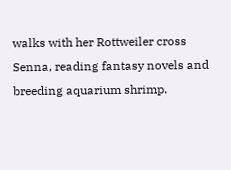walks with her Rottweiler cross Senna, reading fantasy novels and breeding aquarium shrimp.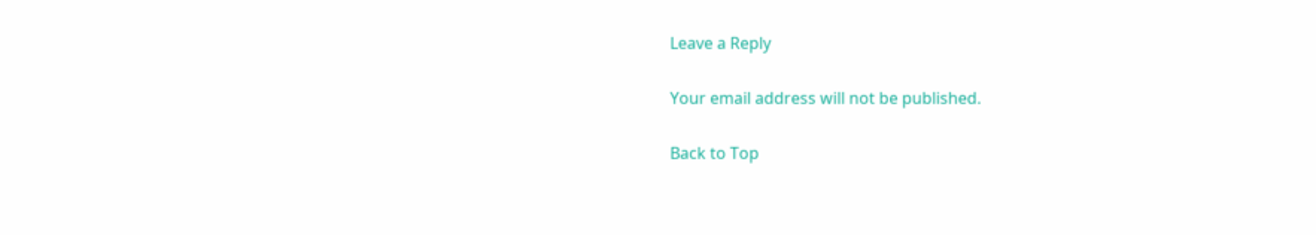Leave a Reply

Your email address will not be published.

Back to Top